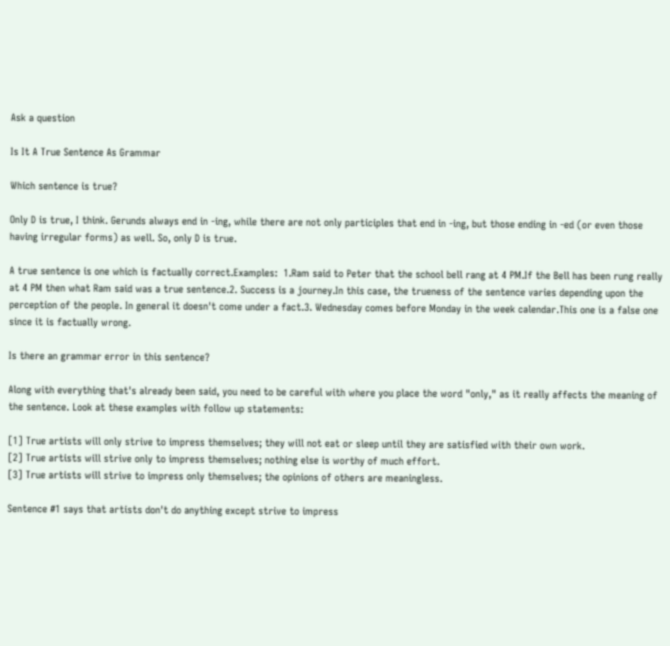Ask a question

Is It A True Sentence As Grammar

Which sentence is true?

Only D is true, I think. Gerunds always end in -ing, while there are not only participles that end in -ing, but those ending in -ed (or even those having irregular forms) as well. So, only D is true.

A true sentence is one which is factually correct.Examples:  1.Ram said to Peter that the school bell rang at 4 PM.If the Bell has been rung really at 4 PM then what Ram said was a true sentence.2. Success is a journey.In this case, the trueness of the sentence varies depending upon the perception of the people. In general it doesn't come under a fact.3. Wednesday comes before Monday in the week calendar.This one is a false one since it is factually wrong.

Is there an grammar error in this sentence?

Along with everything that's already been said, you need to be careful with where you place the word "only," as it really affects the meaning of the sentence. Look at these examples with follow up statements:

[1] True artists will only strive to impress themselves; they will not eat or sleep until they are satisfied with their own work.
[2] True artists will strive only to impress themselves; nothing else is worthy of much effort.
[3] True artists will strive to impress only themselves; the opinions of others are meaningless.

Sentence #1 says that artists don't do anything except strive to impress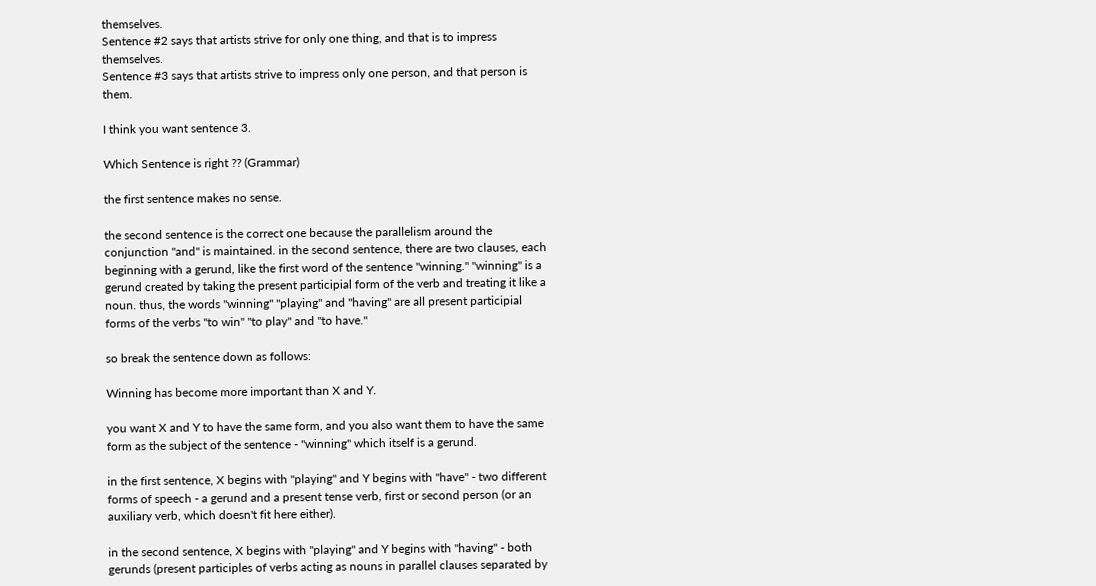themselves.
Sentence #2 says that artists strive for only one thing, and that is to impress themselves.
Sentence #3 says that artists strive to impress only one person, and that person is them.

I think you want sentence 3.

Which Sentence is right ?? (Grammar)

the first sentence makes no sense.

the second sentence is the correct one because the parallelism around the conjunction "and" is maintained. in the second sentence, there are two clauses, each beginning with a gerund, like the first word of the sentence "winning." "winning" is a gerund created by taking the present participial form of the verb and treating it like a noun. thus, the words "winning" "playing" and "having" are all present participial forms of the verbs "to win" "to play" and "to have."

so break the sentence down as follows:

Winning has become more important than X and Y.

you want X and Y to have the same form, and you also want them to have the same form as the subject of the sentence - "winning" which itself is a gerund.

in the first sentence, X begins with "playing" and Y begins with "have" - two different forms of speech - a gerund and a present tense verb, first or second person (or an auxiliary verb, which doesn't fit here either).

in the second sentence, X begins with "playing" and Y begins with "having" - both gerunds (present participles of verbs acting as nouns in parallel clauses separated by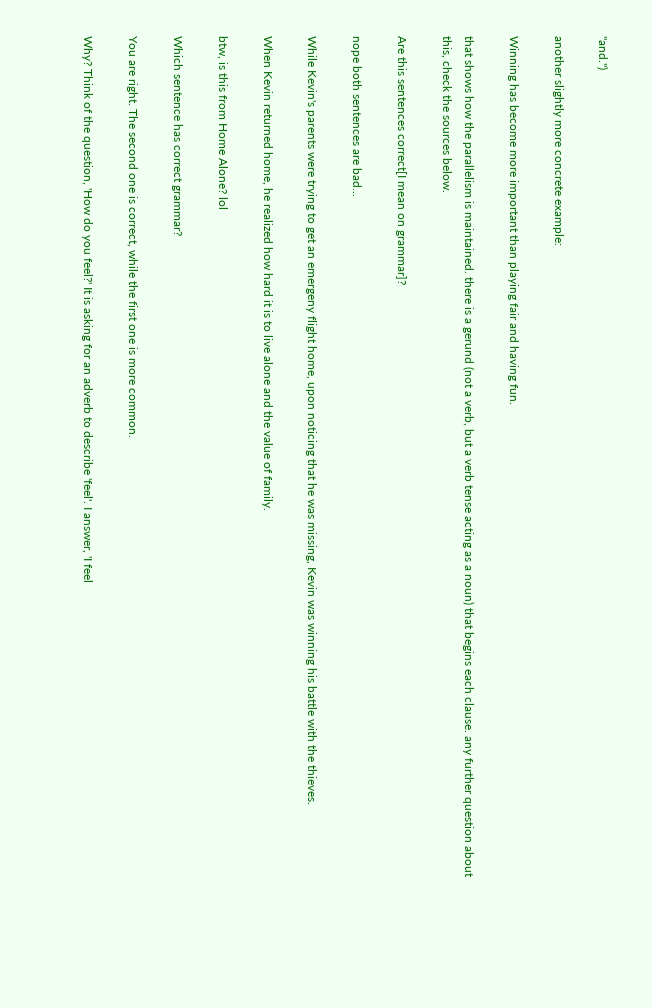"and.")

another slightly more concrete example:

Winning has become more important than playing fair and having fun.

that shows how the parallelism is maintained. there is a gerund (not a verb, but a verb tense acting as a noun) that begins each clause. any further question about this, check the sources below.

Are this sentences correct[I mean on grammar]?

nope both sentences are bad...

While Kevin's parents were trying to get an emergeny flight home, upon noticing that he was missing, Kevin was winning his battle with the thieves.

When Kevin returned home, he realized how hard it is to live alone and the value of family.

btw, is this from Home Alone? lol

Which sentence has correct grammar?

You are right. The second one is correct, while the first one is more common.

Why? Think of the question, 'How do you feel?' It is asking for an adverb to describe 'feel'. I answer, 'I feel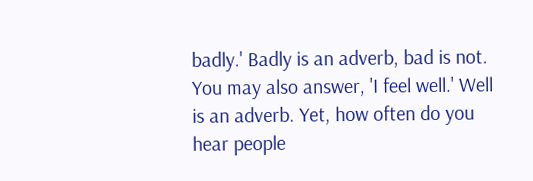badly.' Badly is an adverb, bad is not. You may also answer, 'I feel well.' Well is an adverb. Yet, how often do you hear people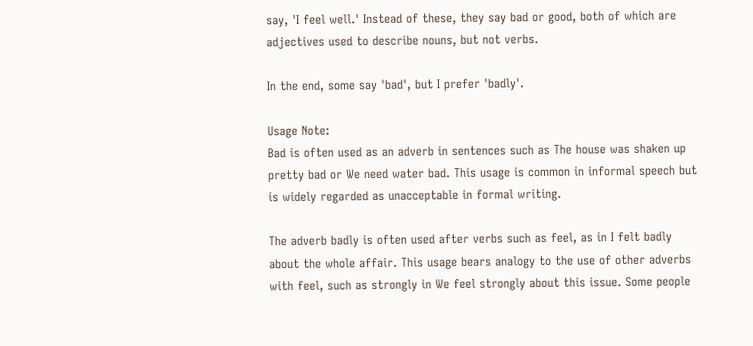say, 'I feel well.' Instead of these, they say bad or good, both of which are adjectives used to describe nouns, but not verbs.

In the end, some say 'bad', but I prefer 'badly'.

Usage Note:
Bad is often used as an adverb in sentences such as The house was shaken up pretty bad or We need water bad. This usage is common in informal speech but is widely regarded as unacceptable in formal writing.

The adverb badly is often used after verbs such as feel, as in I felt badly about the whole affair. This usage bears analogy to the use of other adverbs with feel, such as strongly in We feel strongly about this issue. Some people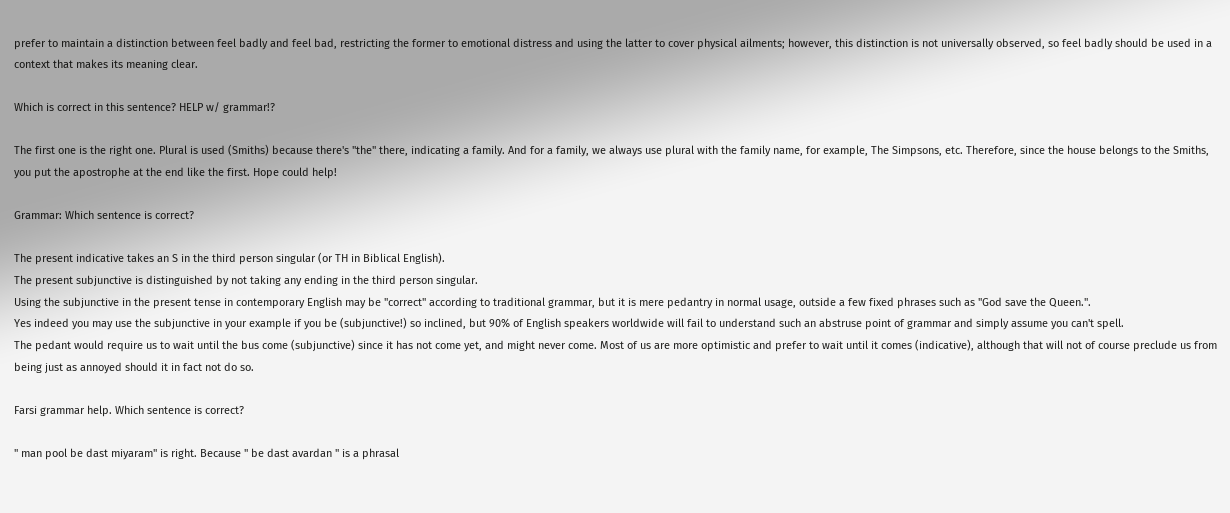prefer to maintain a distinction between feel badly and feel bad, restricting the former to emotional distress and using the latter to cover physical ailments; however, this distinction is not universally observed, so feel badly should be used in a context that makes its meaning clear.

Which is correct in this sentence? HELP w/ grammar!?

The first one is the right one. Plural is used (Smiths) because there's "the" there, indicating a family. And for a family, we always use plural with the family name, for example, The Simpsons, etc. Therefore, since the house belongs to the Smiths, you put the apostrophe at the end like the first. Hope could help!

Grammar: Which sentence is correct?

The present indicative takes an S in the third person singular (or TH in Biblical English).
The present subjunctive is distinguished by not taking any ending in the third person singular.
Using the subjunctive in the present tense in contemporary English may be "correct" according to traditional grammar, but it is mere pedantry in normal usage, outside a few fixed phrases such as "God save the Queen.".
Yes indeed you may use the subjunctive in your example if you be (subjunctive!) so inclined, but 90% of English speakers worldwide will fail to understand such an abstruse point of grammar and simply assume you can't spell.
The pedant would require us to wait until the bus come (subjunctive) since it has not come yet, and might never come. Most of us are more optimistic and prefer to wait until it comes (indicative), although that will not of course preclude us from being just as annoyed should it in fact not do so.

Farsi grammar help. Which sentence is correct?

" man pool be dast miyaram" is right. Because " be dast avardan " is a phrasal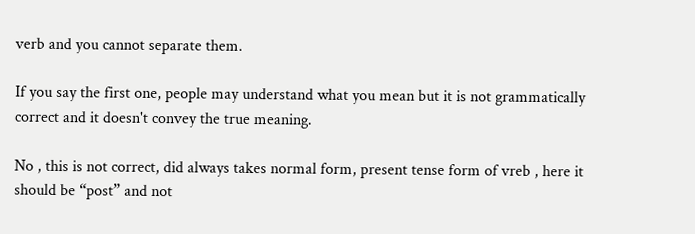verb and you cannot separate them.

If you say the first one, people may understand what you mean but it is not grammatically correct and it doesn't convey the true meaning.

No , this is not correct, did always takes normal form, present tense form of vreb , here it should be “post” and not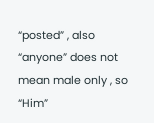“posted” , also “anyone” does not mean male only , so “Him”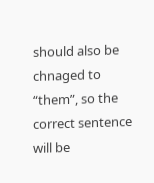should also be chnaged to “them”, so the correct sentence will be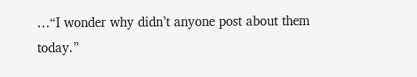…“I wonder why didn’t anyone post about them today.”